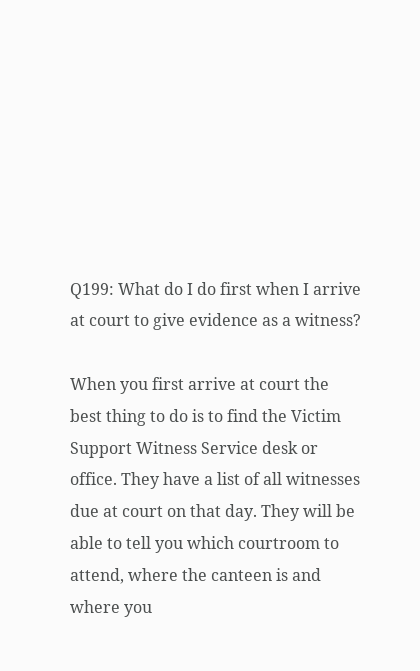Q199: What do I do first when I arrive at court to give evidence as a witness?

When you first arrive at court the best thing to do is to find the Victim Support Witness Service desk or office. They have a list of all witnesses due at court on that day. They will be able to tell you which courtroom to attend, where the canteen is and where you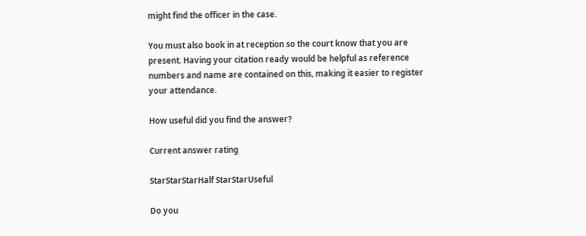might find the officer in the case.

You must also book in at reception so the court know that you are present. Having your citation ready would be helpful as reference numbers and name are contained on this, making it easier to register your attendance.

How useful did you find the answer?

Current answer rating

StarStarStarHalf StarStarUseful

Do you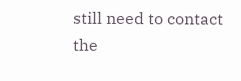still need to contact the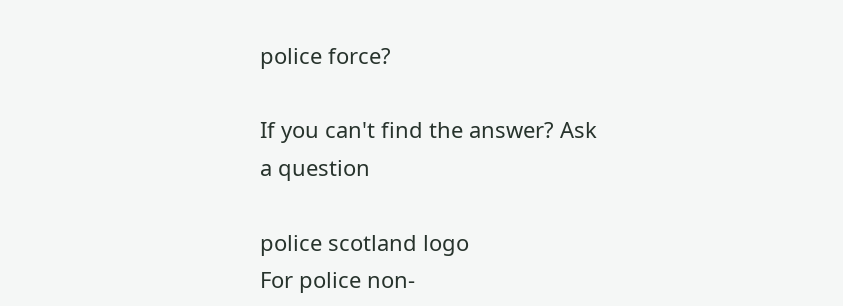police force?

If you can't find the answer? Ask a question

police scotland logo
For police non-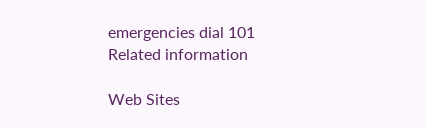emergencies dial 101
Related information

Web Sites